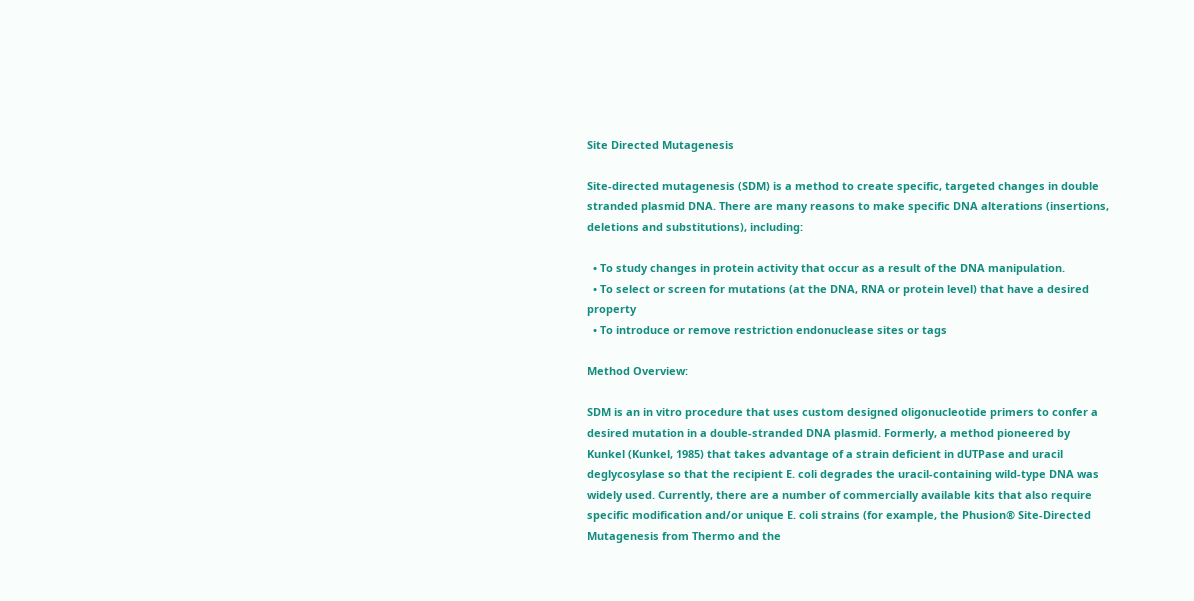Site Directed Mutagenesis

Site-directed mutagenesis (SDM) is a method to create specific, targeted changes in double stranded plasmid DNA. There are many reasons to make specific DNA alterations (insertions, deletions and substitutions), including:

  • To study changes in protein activity that occur as a result of the DNA manipulation.
  • To select or screen for mutations (at the DNA, RNA or protein level) that have a desired property
  • To introduce or remove restriction endonuclease sites or tags

Method Overview:

SDM is an in vitro procedure that uses custom designed oligonucleotide primers to confer a desired mutation in a double-stranded DNA plasmid. Formerly, a method pioneered by Kunkel (Kunkel, 1985) that takes advantage of a strain deficient in dUTPase and uracil deglycosylase so that the recipient E. coli degrades the uracil-containing wild-type DNA was widely used. Currently, there are a number of commercially available kits that also require specific modification and/or unique E. coli strains (for example, the Phusion® Site-Directed Mutagenesis from Thermo and the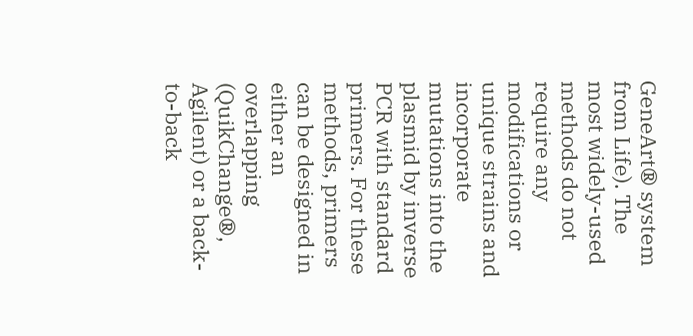GeneArt® system from Life). The most widely-used methods do not require any modifications or unique strains and incorporate mutations into the plasmid by inverse PCR with standard primers. For these methods, primers can be designed in either an overlapping (QuikChange®, Agilent) or a back-to-back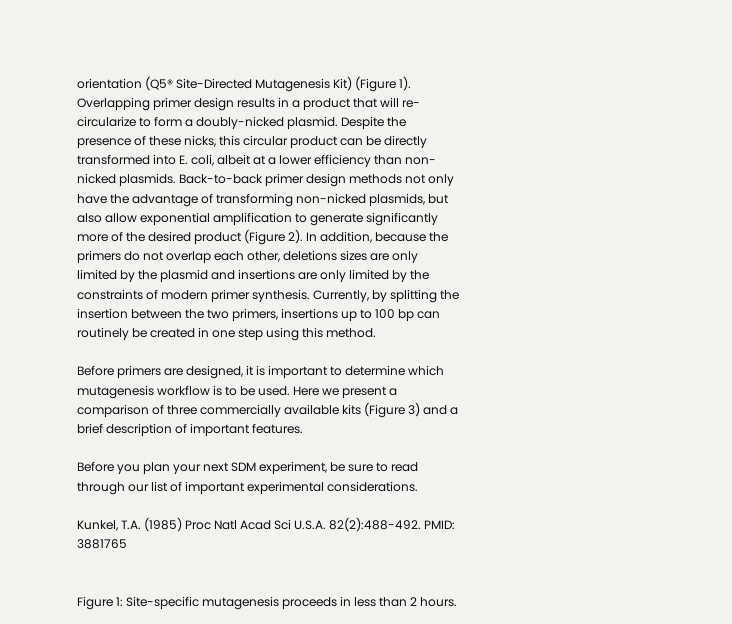orientation (Q5® Site-Directed Mutagenesis Kit) (Figure 1). Overlapping primer design results in a product that will re-circularize to form a doubly-nicked plasmid. Despite the presence of these nicks, this circular product can be directly transformed into E. coli, albeit at a lower efficiency than non-nicked plasmids. Back-to-back primer design methods not only have the advantage of transforming non-nicked plasmids, but also allow exponential amplification to generate significantly more of the desired product (Figure 2). In addition, because the primers do not overlap each other, deletions sizes are only limited by the plasmid and insertions are only limited by the constraints of modern primer synthesis. Currently, by splitting the insertion between the two primers, insertions up to 100 bp can routinely be created in one step using this method.

Before primers are designed, it is important to determine which mutagenesis workflow is to be used. Here we present a comparison of three commercially available kits (Figure 3) and a brief description of important features.

Before you plan your next SDM experiment, be sure to read through our list of important experimental considerations.

Kunkel, T.A. (1985) Proc Natl Acad Sci U.S.A. 82(2):488-492. PMID: 3881765


Figure 1: Site-specific mutagenesis proceeds in less than 2 hours.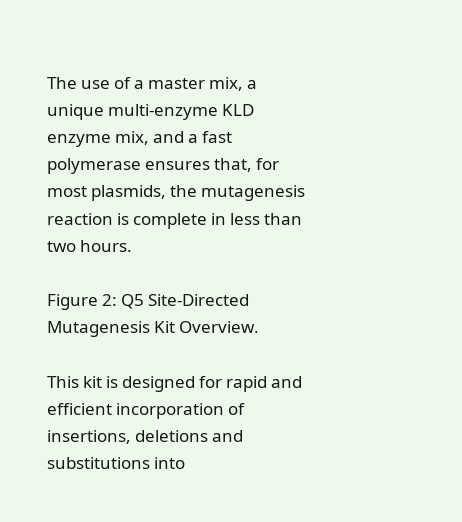The use of a master mix, a unique multi-enzyme KLD enzyme mix, and a fast polymerase ensures that, for most plasmids, the mutagenesis reaction is complete in less than two hours.

Figure 2: Q5 Site-Directed Mutagenesis Kit Overview.

This kit is designed for rapid and efficient incorporation of insertions, deletions and substitutions into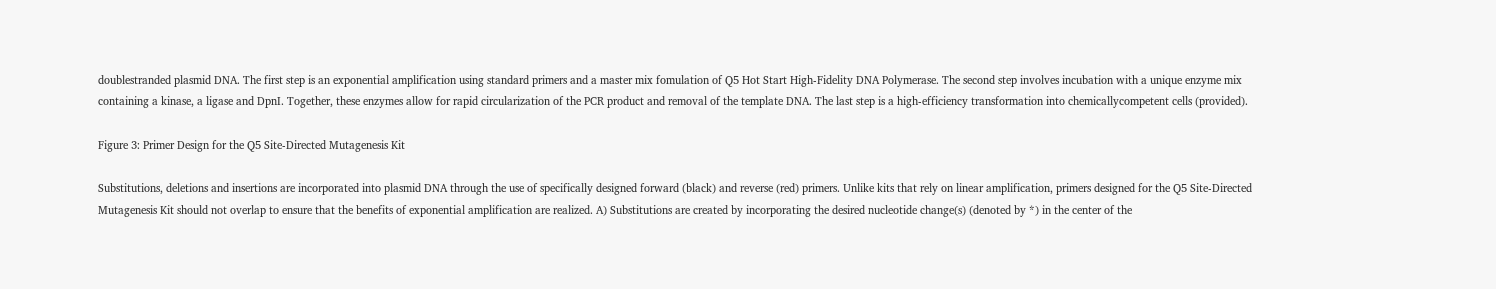doublestranded plasmid DNA. The first step is an exponential amplification using standard primers and a master mix fomulation of Q5 Hot Start High-Fidelity DNA Polymerase. The second step involves incubation with a unique enzyme mix containing a kinase, a ligase and DpnI. Together, these enzymes allow for rapid circularization of the PCR product and removal of the template DNA. The last step is a high-efficiency transformation into chemicallycompetent cells (provided).

Figure 3: Primer Design for the Q5 Site-Directed Mutagenesis Kit

Substitutions, deletions and insertions are incorporated into plasmid DNA through the use of specifically designed forward (black) and reverse (red) primers. Unlike kits that rely on linear amplification, primers designed for the Q5 Site-Directed Mutagenesis Kit should not overlap to ensure that the benefits of exponential amplification are realized. A) Substitutions are created by incorporating the desired nucleotide change(s) (denoted by *) in the center of the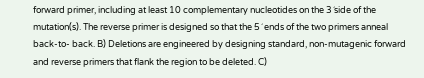forward primer, including at least 10 complementary nucleotides on the 3´side of the mutation(s). The reverse primer is designed so that the 5´ ends of the two primers anneal back-to- back. B) Deletions are engineered by designing standard, non-mutagenic forward and reverse primers that flank the region to be deleted. C)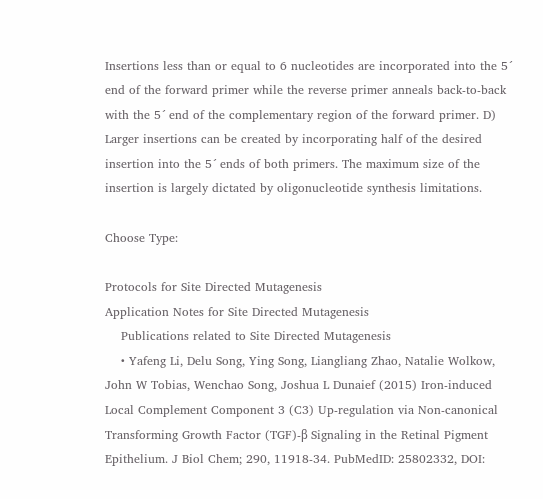Insertions less than or equal to 6 nucleotides are incorporated into the 5´ end of the forward primer while the reverse primer anneals back-to-back with the 5´ end of the complementary region of the forward primer. D) Larger insertions can be created by incorporating half of the desired insertion into the 5´ ends of both primers. The maximum size of the insertion is largely dictated by oligonucleotide synthesis limitations.

Choose Type:

Protocols for Site Directed Mutagenesis
Application Notes for Site Directed Mutagenesis
    Publications related to Site Directed Mutagenesis
    • Yafeng Li, Delu Song, Ying Song, Liangliang Zhao, Natalie Wolkow, John W Tobias, Wenchao Song, Joshua L Dunaief (2015) Iron-induced Local Complement Component 3 (C3) Up-regulation via Non-canonical Transforming Growth Factor (TGF)-β Signaling in the Retinal Pigment Epithelium. J Biol Chem; 290, 11918-34. PubMedID: 25802332, DOI: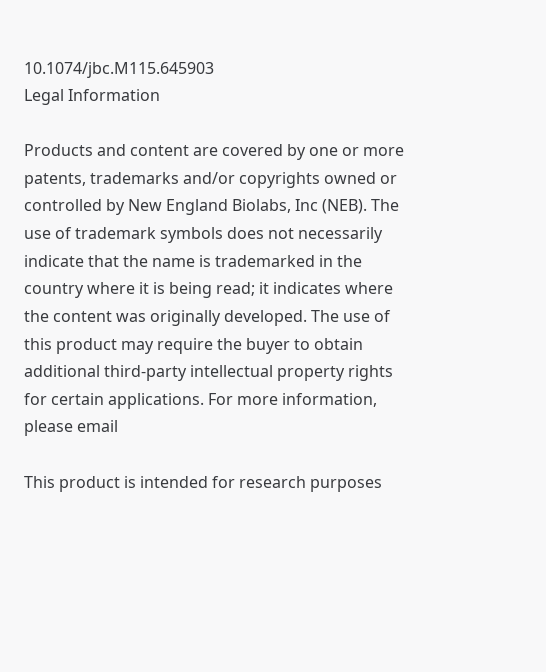10.1074/jbc.M115.645903
Legal Information

Products and content are covered by one or more patents, trademarks and/or copyrights owned or controlled by New England Biolabs, Inc (NEB). The use of trademark symbols does not necessarily indicate that the name is trademarked in the country where it is being read; it indicates where the content was originally developed. The use of this product may require the buyer to obtain additional third-party intellectual property rights for certain applications. For more information, please email

This product is intended for research purposes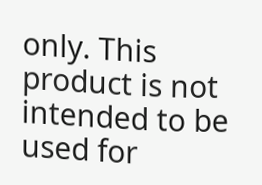only. This product is not intended to be used for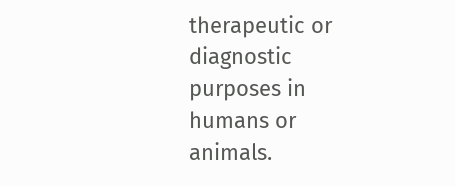therapeutic or diagnostic purposes in humans or animals.